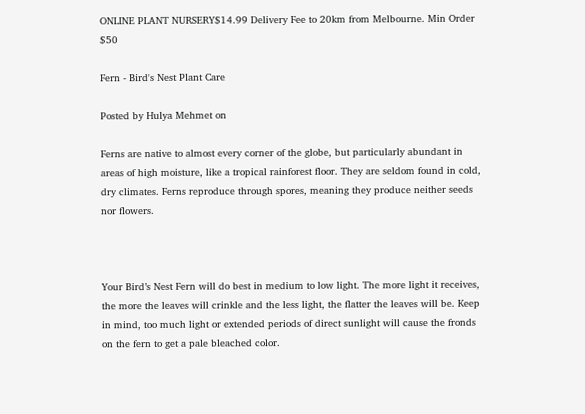ONLINE PLANT NURSERY$14.99 Delivery Fee to 20km from Melbourne. Min Order $50

Fern - Bird's Nest Plant Care

Posted by Hulya Mehmet on

Ferns are native to almost every corner of the globe, but particularly abundant in areas of high moisture, like a tropical rainforest floor. They are seldom found in cold, dry climates. Ferns reproduce through spores, meaning they produce neither seeds nor flowers.



Your Bird’s Nest Fern will do best in medium to low light. The more light it receives, the more the leaves will crinkle and the less light, the flatter the leaves will be. Keep in mind, too much light or extended periods of direct sunlight will cause the fronds on the fern to get a pale bleached color.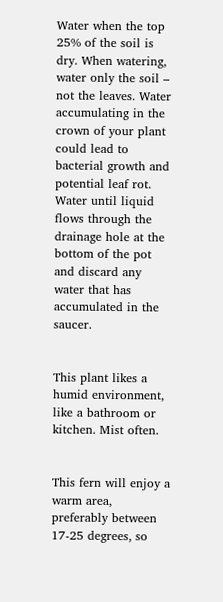Water when the top 25% of the soil is dry. When watering, water only the soil – not the leaves. Water accumulating in the crown of your plant could lead to bacterial growth and potential leaf rot. Water until liquid flows through the drainage hole at the bottom of the pot and discard any water that has accumulated in the saucer.


This plant likes a humid environment, like a bathroom or kitchen. Mist often.


This fern will enjoy a warm area, preferably between 17-25 degrees, so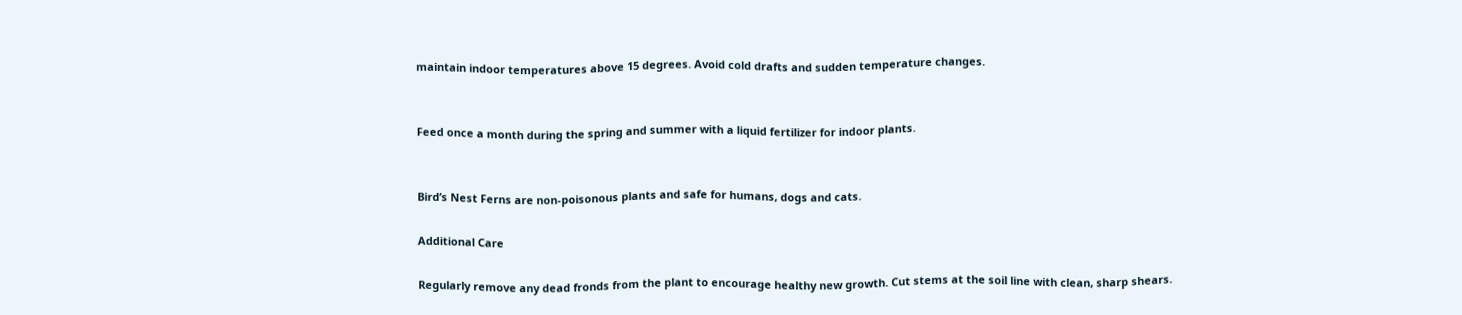maintain indoor temperatures above 15 degrees. Avoid cold drafts and sudden temperature changes.


Feed once a month during the spring and summer with a liquid fertilizer for indoor plants.


Bird’s Nest Ferns are non-poisonous plants and safe for humans, dogs and cats.

Additional Care

Regularly remove any dead fronds from the plant to encourage healthy new growth. Cut stems at the soil line with clean, sharp shears.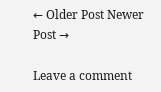← Older Post Newer Post →

Leave a comment